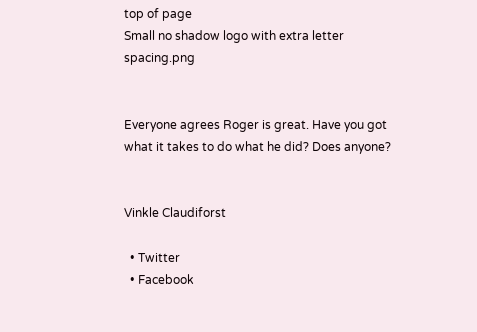top of page
Small no shadow logo with extra letter spacing.png


Everyone agrees Roger is great. Have you got what it takes to do what he did? Does anyone?


Vinkle Claudiforst

  • Twitter
  • Facebook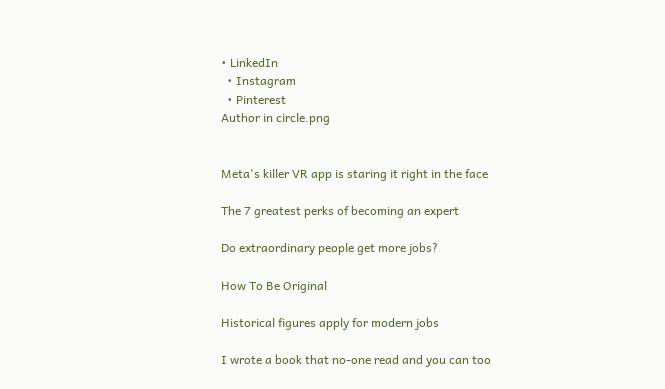• LinkedIn
  • Instagram
  • Pinterest
Author in circle.png


Meta's killer VR app is staring it right in the face

The 7 greatest perks of becoming an expert

Do extraordinary people get more jobs?

How To Be Original

Historical figures apply for modern jobs

I wrote a book that no-one read and you can too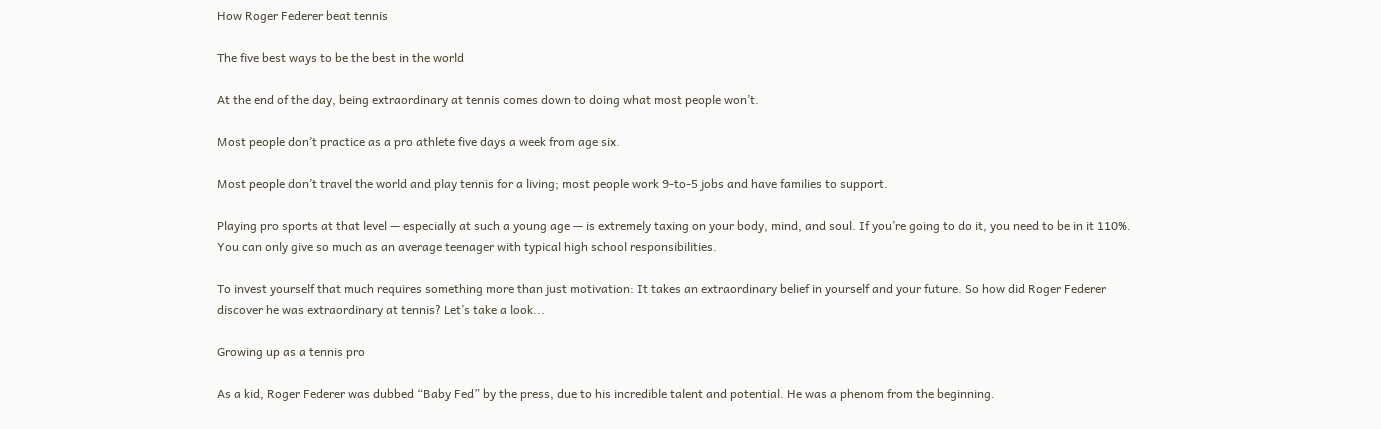How Roger Federer beat tennis

The five best ways to be the best in the world

At the end of the day, being extraordinary at tennis comes down to doing what most people won’t.

Most people don’t practice as a pro athlete five days a week from age six.

Most people don’t travel the world and play tennis for a living; most people work 9-to-5 jobs and have families to support.

Playing pro sports at that level — especially at such a young age — is extremely taxing on your body, mind, and soul. If you’re going to do it, you need to be in it 110%. You can only give so much as an average teenager with typical high school responsibilities.

To invest yourself that much requires something more than just motivation: It takes an extraordinary belief in yourself and your future. So how did Roger Federer discover he was extraordinary at tennis? Let’s take a look...

Growing up as a tennis pro

As a kid, Roger Federer was dubbed “Baby Fed” by the press, due to his incredible talent and potential. He was a phenom from the beginning.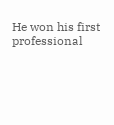He won his first professional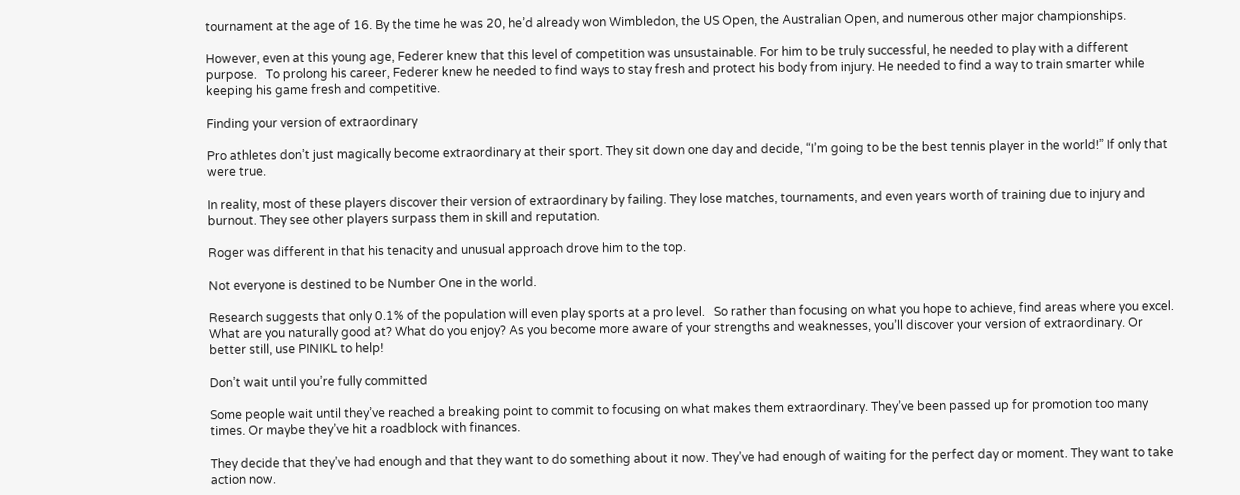tournament at the age of 16. By the time he was 20, he’d already won Wimbledon, the US Open, the Australian Open, and numerous other major championships.

However, even at this young age, Federer knew that this level of competition was unsustainable. For him to be truly successful, he needed to play with a different purpose.   To prolong his career, Federer knew he needed to find ways to stay fresh and protect his body from injury. He needed to find a way to train smarter while keeping his game fresh and competitive.

Finding your version of extraordinary

Pro athletes don’t just magically become extraordinary at their sport. They sit down one day and decide, “I’m going to be the best tennis player in the world!” If only that were true.

In reality, most of these players discover their version of extraordinary by failing. They lose matches, tournaments, and even years worth of training due to injury and burnout. They see other players surpass them in skill and reputation.

Roger was different in that his tenacity and unusual approach drove him to the top.

Not everyone is destined to be Number One in the world.

Research suggests that only 0.1% of the population will even play sports at a pro level.   So rather than focusing on what you hope to achieve, find areas where you excel.   What are you naturally good at? What do you enjoy? As you become more aware of your strengths and weaknesses, you’ll discover your version of extraordinary. Or better still, use PINIKL to help!

Don’t wait until you’re fully committed

Some people wait until they’ve reached a breaking point to commit to focusing on what makes them extraordinary. They’ve been passed up for promotion too many times. Or maybe they’ve hit a roadblock with finances.

They decide that they’ve had enough and that they want to do something about it now. They’ve had enough of waiting for the perfect day or moment. They want to take action now.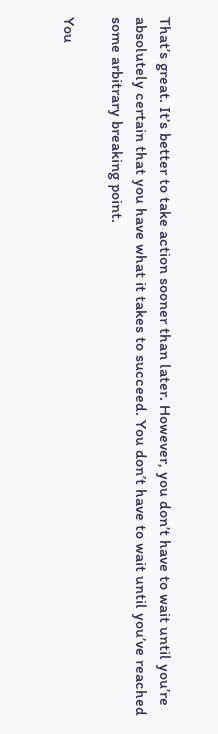That’s great. It’s better to take action sooner than later. However, you don’t have to wait until you’re absolutely certain that you have what it takes to succeed. You don’t have to wait until you’ve reached some arbitrary breaking point.

You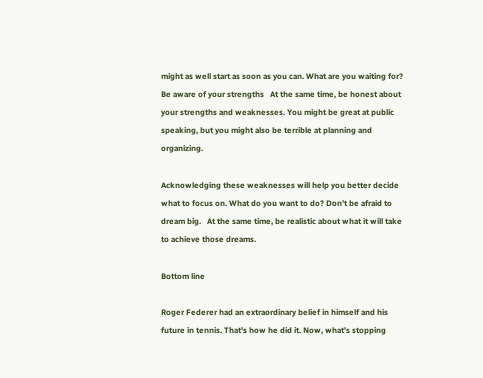might as well start as soon as you can. What are you waiting for?   Be aware of your strengths   At the same time, be honest about your strengths and weaknesses. You might be great at public speaking, but you might also be terrible at planning and organizing.

Acknowledging these weaknesses will help you better decide what to focus on. What do you want to do? Don’t be afraid to dream big.   At the same time, be realistic about what it will take to achieve those dreams.

Bottom line

Roger Federer had an extraordinary belief in himself and his future in tennis. That’s how he did it. Now, what’s stopping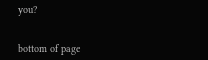you?


bottom of page